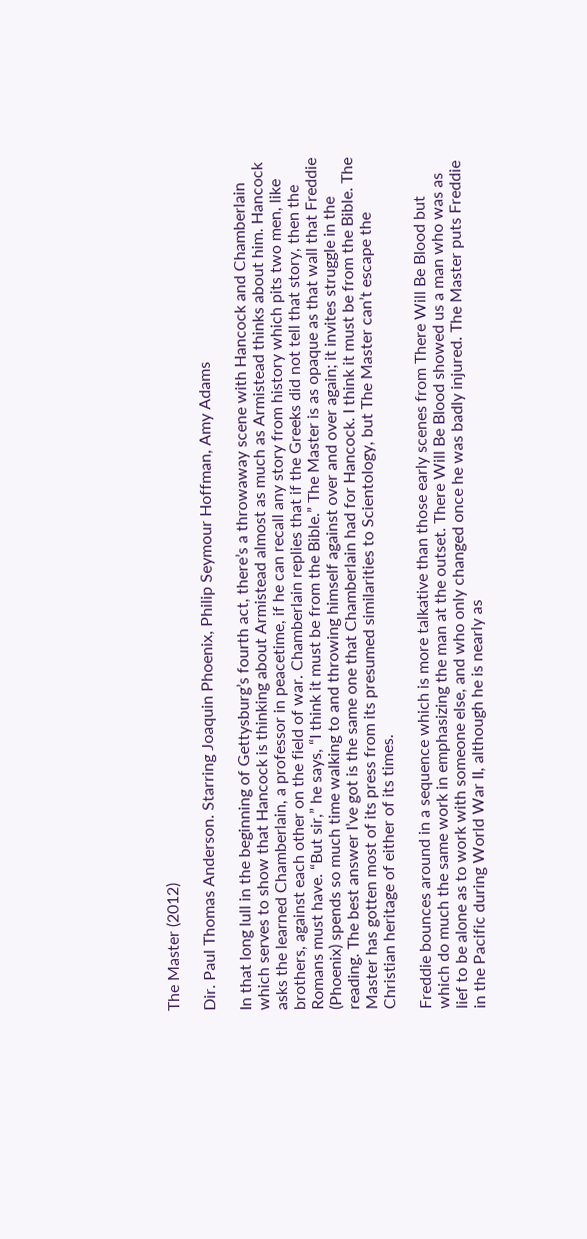The Master (2012)

Dir. Paul Thomas Anderson. Starring Joaquin Phoenix, Philip Seymour Hoffman, Amy Adams

In that long lull in the beginning of Gettysburg’s fourth act, there’s a throwaway scene with Hancock and Chamberlain which serves to show that Hancock is thinking about Armistead almost as much as Armistead thinks about him. Hancock asks the learned Chamberlain, a professor in peacetime, if he can recall any story from history which pits two men, like brothers, against each other on the field of war. Chamberlain replies that if the Greeks did not tell that story, then the Romans must have. “But sir,” he says, “I think it must be from the Bible.” The Master is as opaque as that wall that Freddie (Phoenix) spends so much time walking to and throwing himself against over and over again; it invites struggle in the reading. The best answer I’ve got is the same one that Chamberlain had for Hancock. I think it must be from the Bible. The Master has gotten most of its press from its presumed similarities to Scientology, but The Master can’t escape the Christian heritage of either of its times.

Freddie bounces around in a sequence which is more talkative than those early scenes from There Will Be Blood but which do much the same work in emphasizing the man at the outset. There Will Be Blood showed us a man who was as lief to be alone as to work with someone else, and who only changed once he was badly injured. The Master puts Freddie in the Pacific during World War II, although he is nearly as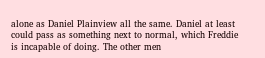alone as Daniel Plainview all the same. Daniel at least could pass as something next to normal, which Freddie is incapable of doing. The other men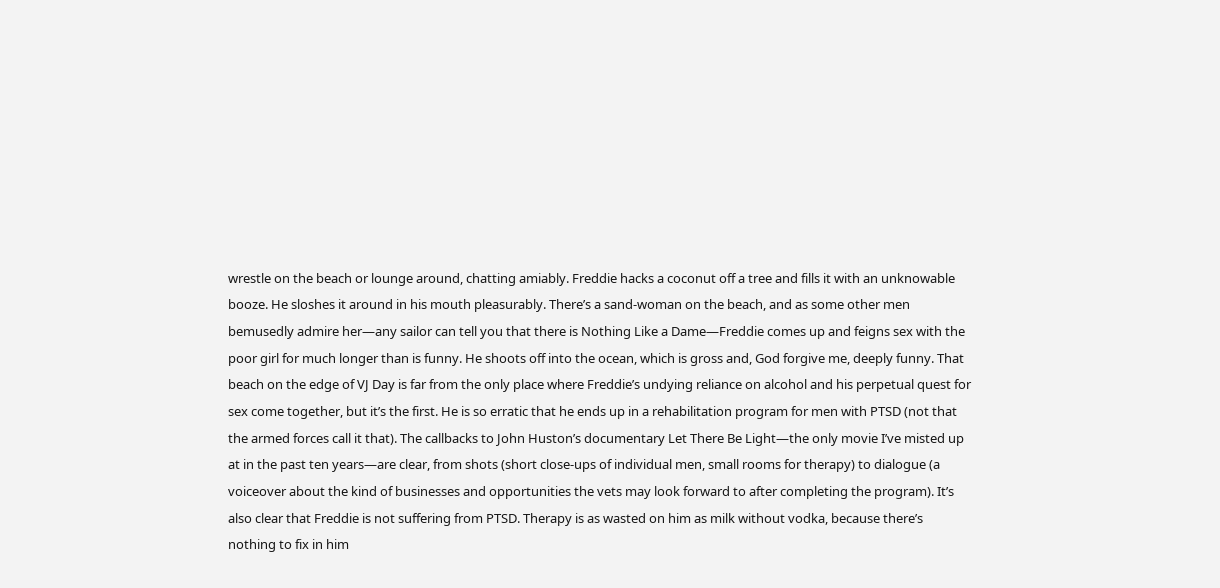wrestle on the beach or lounge around, chatting amiably. Freddie hacks a coconut off a tree and fills it with an unknowable booze. He sloshes it around in his mouth pleasurably. There’s a sand-woman on the beach, and as some other men bemusedly admire her—any sailor can tell you that there is Nothing Like a Dame—Freddie comes up and feigns sex with the poor girl for much longer than is funny. He shoots off into the ocean, which is gross and, God forgive me, deeply funny. That beach on the edge of VJ Day is far from the only place where Freddie’s undying reliance on alcohol and his perpetual quest for sex come together, but it’s the first. He is so erratic that he ends up in a rehabilitation program for men with PTSD (not that the armed forces call it that). The callbacks to John Huston’s documentary Let There Be Light—the only movie I’ve misted up at in the past ten years—are clear, from shots (short close-ups of individual men, small rooms for therapy) to dialogue (a voiceover about the kind of businesses and opportunities the vets may look forward to after completing the program). It’s also clear that Freddie is not suffering from PTSD. Therapy is as wasted on him as milk without vodka, because there’s nothing to fix in him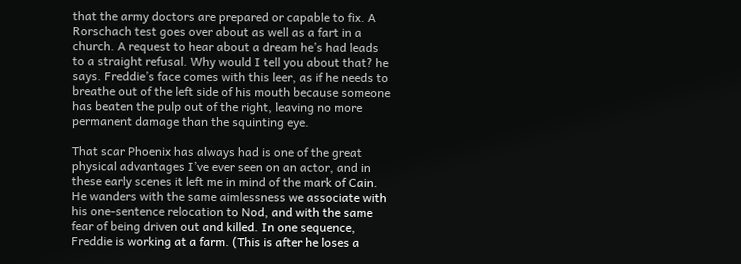that the army doctors are prepared or capable to fix. A Rorschach test goes over about as well as a fart in a church. A request to hear about a dream he’s had leads to a straight refusal. Why would I tell you about that? he says. Freddie’s face comes with this leer, as if he needs to breathe out of the left side of his mouth because someone has beaten the pulp out of the right, leaving no more permanent damage than the squinting eye.

That scar Phoenix has always had is one of the great physical advantages I’ve ever seen on an actor, and in these early scenes it left me in mind of the mark of Cain. He wanders with the same aimlessness we associate with his one-sentence relocation to Nod, and with the same fear of being driven out and killed. In one sequence, Freddie is working at a farm. (This is after he loses a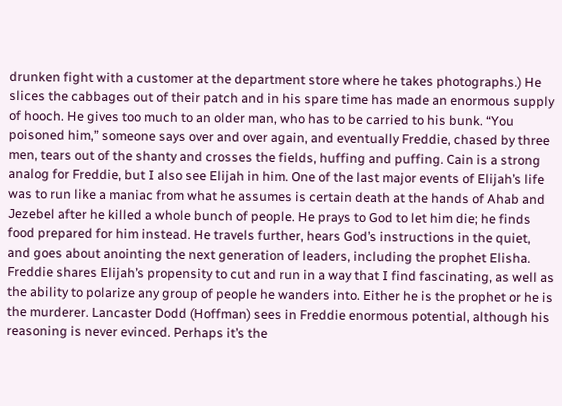drunken fight with a customer at the department store where he takes photographs.) He slices the cabbages out of their patch and in his spare time has made an enormous supply of hooch. He gives too much to an older man, who has to be carried to his bunk. “You poisoned him,” someone says over and over again, and eventually Freddie, chased by three men, tears out of the shanty and crosses the fields, huffing and puffing. Cain is a strong analog for Freddie, but I also see Elijah in him. One of the last major events of Elijah’s life was to run like a maniac from what he assumes is certain death at the hands of Ahab and Jezebel after he killed a whole bunch of people. He prays to God to let him die; he finds food prepared for him instead. He travels further, hears God’s instructions in the quiet, and goes about anointing the next generation of leaders, including the prophet Elisha. Freddie shares Elijah’s propensity to cut and run in a way that I find fascinating, as well as the ability to polarize any group of people he wanders into. Either he is the prophet or he is the murderer. Lancaster Dodd (Hoffman) sees in Freddie enormous potential, although his reasoning is never evinced. Perhaps it’s the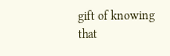gift of knowing that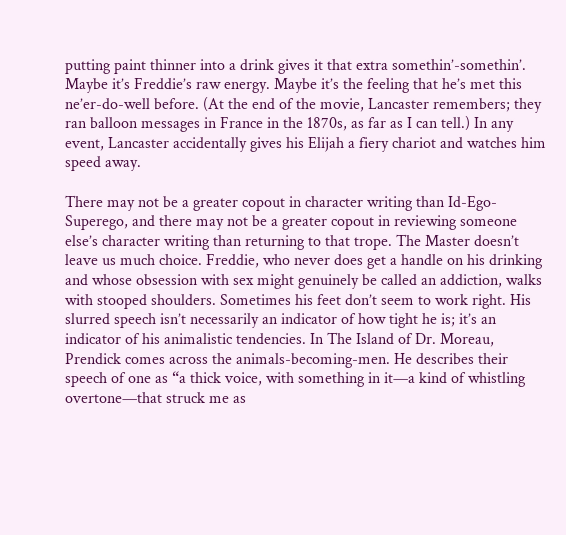putting paint thinner into a drink gives it that extra somethin’-somethin’. Maybe it’s Freddie’s raw energy. Maybe it’s the feeling that he’s met this ne’er-do-well before. (At the end of the movie, Lancaster remembers; they ran balloon messages in France in the 1870s, as far as I can tell.) In any event, Lancaster accidentally gives his Elijah a fiery chariot and watches him speed away.

There may not be a greater copout in character writing than Id-Ego-Superego, and there may not be a greater copout in reviewing someone else’s character writing than returning to that trope. The Master doesn’t leave us much choice. Freddie, who never does get a handle on his drinking and whose obsession with sex might genuinely be called an addiction, walks with stooped shoulders. Sometimes his feet don’t seem to work right. His slurred speech isn’t necessarily an indicator of how tight he is; it’s an indicator of his animalistic tendencies. In The Island of Dr. Moreau, Prendick comes across the animals-becoming-men. He describes their speech of one as “a thick voice, with something in it—a kind of whistling overtone—that struck me as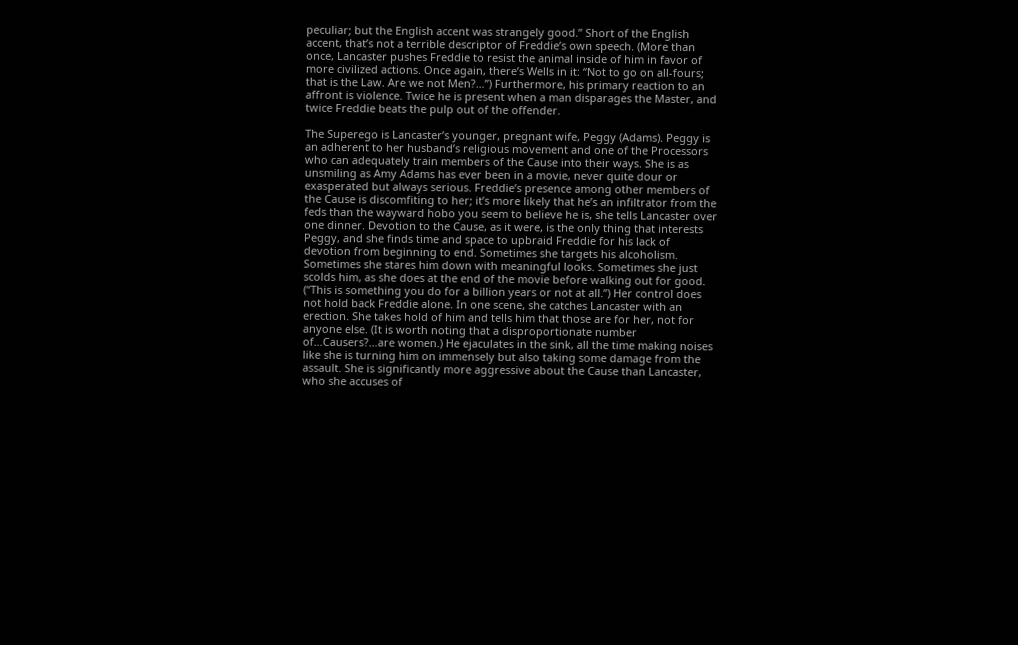peculiar; but the English accent was strangely good.” Short of the English accent, that’s not a terrible descriptor of Freddie’s own speech. (More than once, Lancaster pushes Freddie to resist the animal inside of him in favor of more civilized actions. Once again, there’s Wells in it: “Not to go on all-fours; that is the Law. Are we not Men?…”) Furthermore, his primary reaction to an affront is violence. Twice he is present when a man disparages the Master, and twice Freddie beats the pulp out of the offender.

The Superego is Lancaster’s younger, pregnant wife, Peggy (Adams). Peggy is an adherent to her husband’s religious movement and one of the Processors who can adequately train members of the Cause into their ways. She is as unsmiling as Amy Adams has ever been in a movie, never quite dour or exasperated but always serious. Freddie’s presence among other members of the Cause is discomfiting to her; it’s more likely that he’s an infiltrator from the feds than the wayward hobo you seem to believe he is, she tells Lancaster over one dinner. Devotion to the Cause, as it were, is the only thing that interests Peggy, and she finds time and space to upbraid Freddie for his lack of devotion from beginning to end. Sometimes she targets his alcoholism. Sometimes she stares him down with meaningful looks. Sometimes she just scolds him, as she does at the end of the movie before walking out for good. (“This is something you do for a billion years or not at all.”) Her control does not hold back Freddie alone. In one scene, she catches Lancaster with an erection. She takes hold of him and tells him that those are for her, not for anyone else. (It is worth noting that a disproportionate number of…Causers?…are women.) He ejaculates in the sink, all the time making noises like she is turning him on immensely but also taking some damage from the assault. She is significantly more aggressive about the Cause than Lancaster, who she accuses of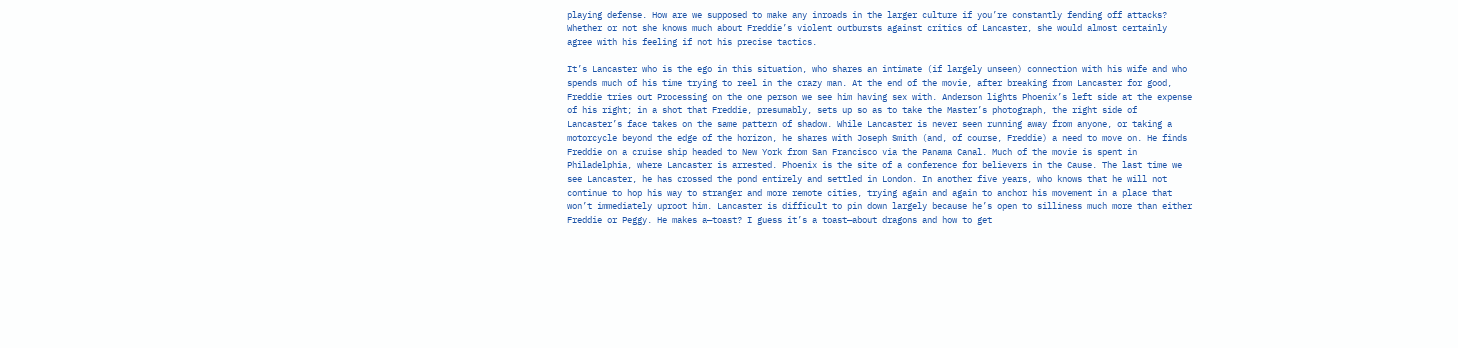playing defense. How are we supposed to make any inroads in the larger culture if you’re constantly fending off attacks? Whether or not she knows much about Freddie’s violent outbursts against critics of Lancaster, she would almost certainly agree with his feeling if not his precise tactics.

It’s Lancaster who is the ego in this situation, who shares an intimate (if largely unseen) connection with his wife and who spends much of his time trying to reel in the crazy man. At the end of the movie, after breaking from Lancaster for good, Freddie tries out Processing on the one person we see him having sex with. Anderson lights Phoenix’s left side at the expense of his right; in a shot that Freddie, presumably, sets up so as to take the Master’s photograph, the right side of Lancaster’s face takes on the same pattern of shadow. While Lancaster is never seen running away from anyone, or taking a motorcycle beyond the edge of the horizon, he shares with Joseph Smith (and, of course, Freddie) a need to move on. He finds Freddie on a cruise ship headed to New York from San Francisco via the Panama Canal. Much of the movie is spent in Philadelphia, where Lancaster is arrested. Phoenix is the site of a conference for believers in the Cause. The last time we see Lancaster, he has crossed the pond entirely and settled in London. In another five years, who knows that he will not continue to hop his way to stranger and more remote cities, trying again and again to anchor his movement in a place that won’t immediately uproot him. Lancaster is difficult to pin down largely because he’s open to silliness much more than either Freddie or Peggy. He makes a—toast? I guess it’s a toast—about dragons and how to get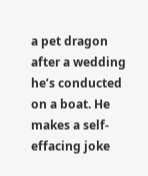a pet dragon after a wedding he’s conducted on a boat. He makes a self-effacing joke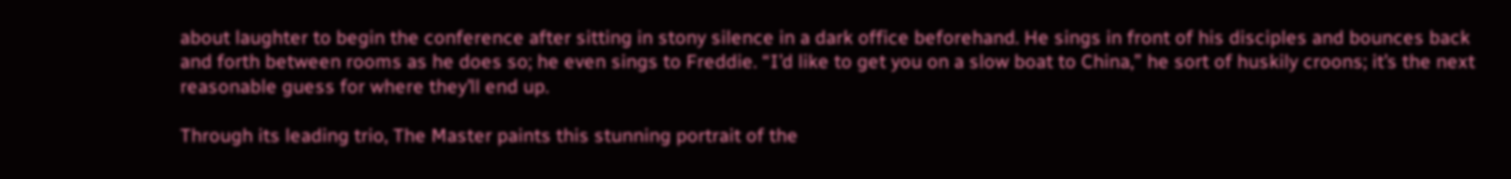about laughter to begin the conference after sitting in stony silence in a dark office beforehand. He sings in front of his disciples and bounces back and forth between rooms as he does so; he even sings to Freddie. “I’d like to get you on a slow boat to China,” he sort of huskily croons; it’s the next reasonable guess for where they’ll end up.

Through its leading trio, The Master paints this stunning portrait of the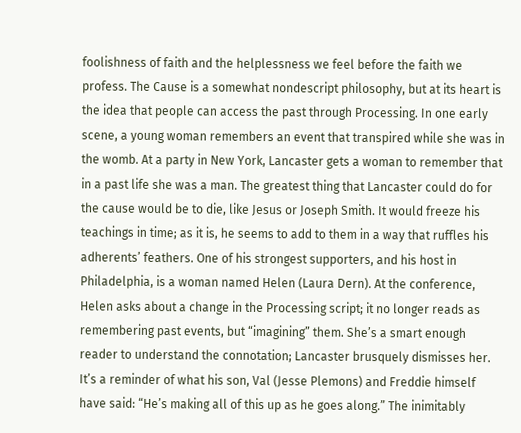foolishness of faith and the helplessness we feel before the faith we profess. The Cause is a somewhat nondescript philosophy, but at its heart is the idea that people can access the past through Processing. In one early scene, a young woman remembers an event that transpired while she was in the womb. At a party in New York, Lancaster gets a woman to remember that in a past life she was a man. The greatest thing that Lancaster could do for the cause would be to die, like Jesus or Joseph Smith. It would freeze his teachings in time; as it is, he seems to add to them in a way that ruffles his adherents’ feathers. One of his strongest supporters, and his host in Philadelphia, is a woman named Helen (Laura Dern). At the conference, Helen asks about a change in the Processing script; it no longer reads as remembering past events, but “imagining” them. She’s a smart enough reader to understand the connotation; Lancaster brusquely dismisses her. It’s a reminder of what his son, Val (Jesse Plemons) and Freddie himself have said: “He’s making all of this up as he goes along.” The inimitably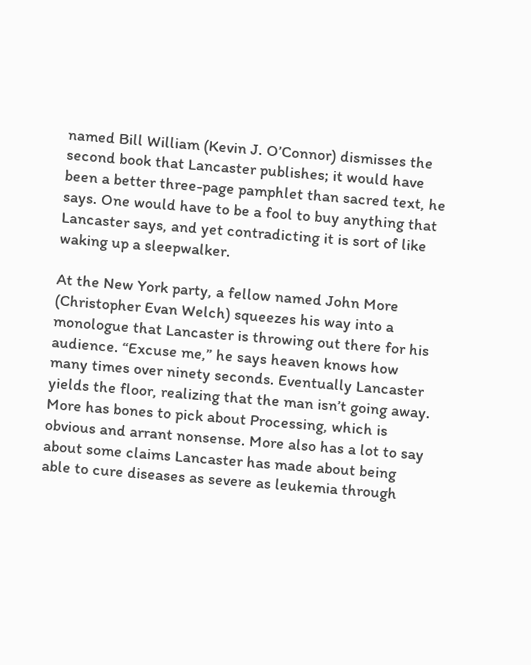named Bill William (Kevin J. O’Connor) dismisses the second book that Lancaster publishes; it would have been a better three-page pamphlet than sacred text, he says. One would have to be a fool to buy anything that Lancaster says, and yet contradicting it is sort of like waking up a sleepwalker.

At the New York party, a fellow named John More (Christopher Evan Welch) squeezes his way into a monologue that Lancaster is throwing out there for his audience. “Excuse me,” he says heaven knows how many times over ninety seconds. Eventually Lancaster yields the floor, realizing that the man isn’t going away. More has bones to pick about Processing, which is obvious and arrant nonsense. More also has a lot to say about some claims Lancaster has made about being able to cure diseases as severe as leukemia through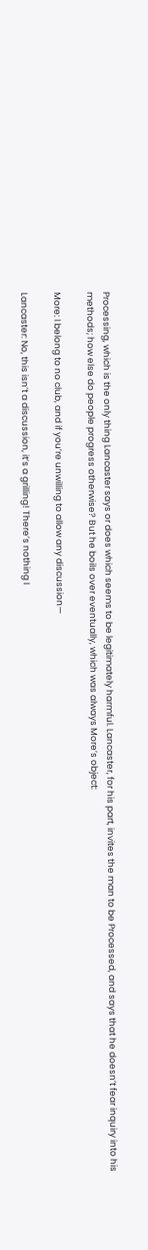Processing, which is the only thing Lancaster says or does which seems to be legitimately harmful. Lancaster, for his part, invites the man to be Processed, and says that he doesn’t fear inquiry into his methods; how else do people progress otherwise? But he boils over eventually, which was always More’s object:

More: I belong to no club, and if you’re unwilling to allow any discussion—

Lancaster: No, this isn’t a discussion, it’s a grilling! There’s nothing I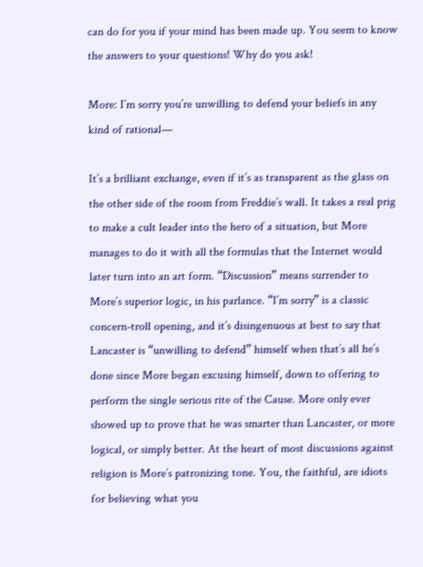can do for you if your mind has been made up. You seem to know the answers to your questions! Why do you ask!

More: I’m sorry you’re unwilling to defend your beliefs in any kind of rational—

It’s a brilliant exchange, even if it’s as transparent as the glass on the other side of the room from Freddie’s wall. It takes a real prig to make a cult leader into the hero of a situation, but More manages to do it with all the formulas that the Internet would later turn into an art form. “Discussion” means surrender to More’s superior logic, in his parlance. “I’m sorry” is a classic concern-troll opening, and it’s disingenuous at best to say that Lancaster is “unwilling to defend” himself when that’s all he’s done since More began excusing himself, down to offering to perform the single serious rite of the Cause. More only ever showed up to prove that he was smarter than Lancaster, or more logical, or simply better. At the heart of most discussions against religion is More’s patronizing tone. You, the faithful, are idiots for believing what you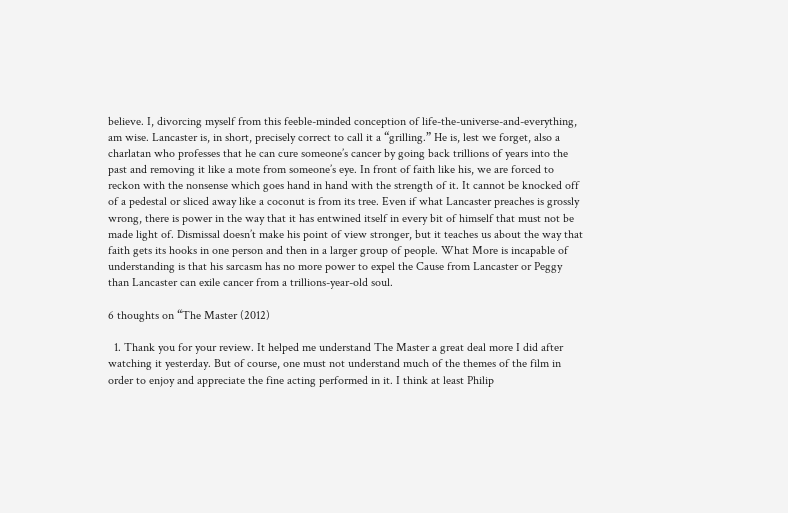believe. I, divorcing myself from this feeble-minded conception of life-the-universe-and-everything, am wise. Lancaster is, in short, precisely correct to call it a “grilling.” He is, lest we forget, also a charlatan who professes that he can cure someone’s cancer by going back trillions of years into the past and removing it like a mote from someone’s eye. In front of faith like his, we are forced to reckon with the nonsense which goes hand in hand with the strength of it. It cannot be knocked off of a pedestal or sliced away like a coconut is from its tree. Even if what Lancaster preaches is grossly wrong, there is power in the way that it has entwined itself in every bit of himself that must not be made light of. Dismissal doesn’t make his point of view stronger, but it teaches us about the way that faith gets its hooks in one person and then in a larger group of people. What More is incapable of understanding is that his sarcasm has no more power to expel the Cause from Lancaster or Peggy than Lancaster can exile cancer from a trillions-year-old soul.

6 thoughts on “The Master (2012)

  1. Thank you for your review. It helped me understand The Master a great deal more I did after watching it yesterday. But of course, one must not understand much of the themes of the film in order to enjoy and appreciate the fine acting performed in it. I think at least Philip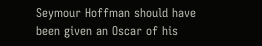Seymour Hoffman should have been given an Oscar of his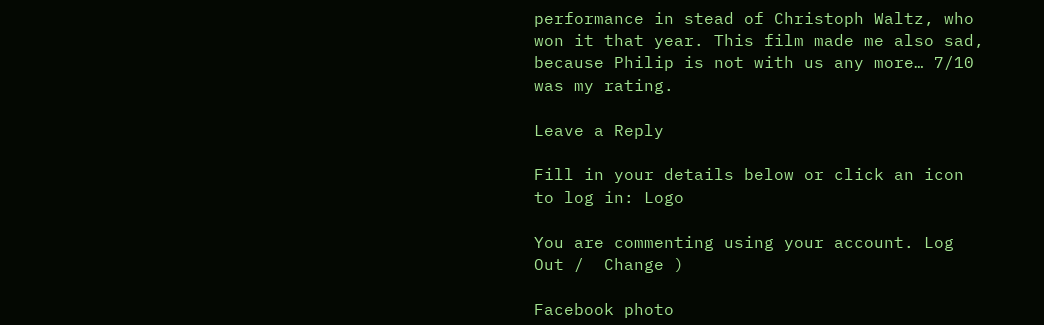performance in stead of Christoph Waltz, who won it that year. This film made me also sad, because Philip is not with us any more… 7/10 was my rating.

Leave a Reply

Fill in your details below or click an icon to log in: Logo

You are commenting using your account. Log Out /  Change )

Facebook photo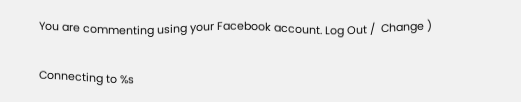You are commenting using your Facebook account. Log Out /  Change )

Connecting to %s